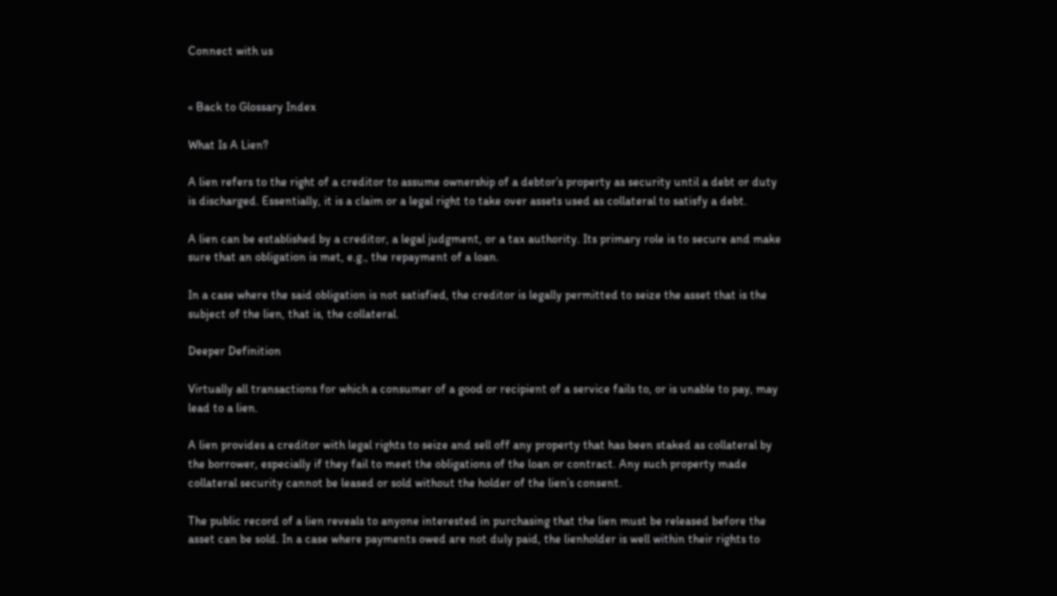Connect with us


« Back to Glossary Index

What Is A Lien?

A lien refers to the right of a creditor to assume ownership of a debtor’s property as security until a debt or duty is discharged. Essentially, it is a claim or a legal right to take over assets used as collateral to satisfy a debt.

A lien can be established by a creditor, a legal judgment, or a tax authority. Its primary role is to secure and make sure that an obligation is met, e.g., the repayment of a loan.

In a case where the said obligation is not satisfied, the creditor is legally permitted to seize the asset that is the subject of the lien, that is, the collateral.

Deeper Definition

Virtually all transactions for which a consumer of a good or recipient of a service fails to, or is unable to pay, may lead to a lien.

A lien provides a creditor with legal rights to seize and sell off any property that has been staked as collateral by the borrower, especially if they fail to meet the obligations of the loan or contract. Any such property made collateral security cannot be leased or sold without the holder of the lien’s consent.

The public record of a lien reveals to anyone interested in purchasing that the lien must be released before the asset can be sold. In a case where payments owed are not duly paid, the lienholder is well within their rights to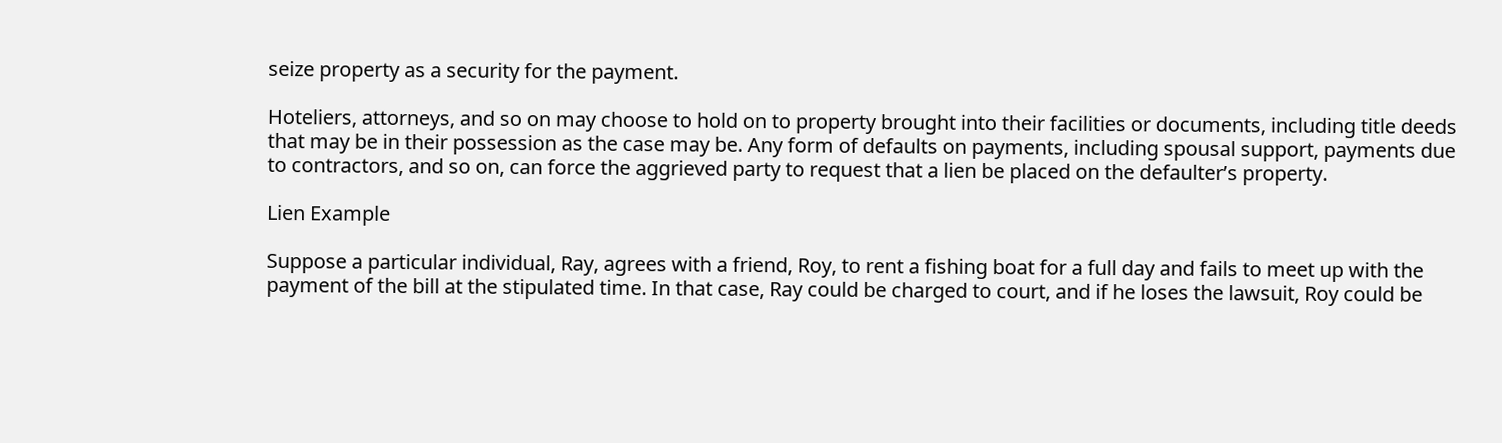seize property as a security for the payment.

Hoteliers, attorneys, and so on may choose to hold on to property brought into their facilities or documents, including title deeds that may be in their possession as the case may be. Any form of defaults on payments, including spousal support, payments due to contractors, and so on, can force the aggrieved party to request that a lien be placed on the defaulter’s property.

Lien Example

Suppose a particular individual, Ray, agrees with a friend, Roy, to rent a fishing boat for a full day and fails to meet up with the payment of the bill at the stipulated time. In that case, Ray could be charged to court, and if he loses the lawsuit, Roy could be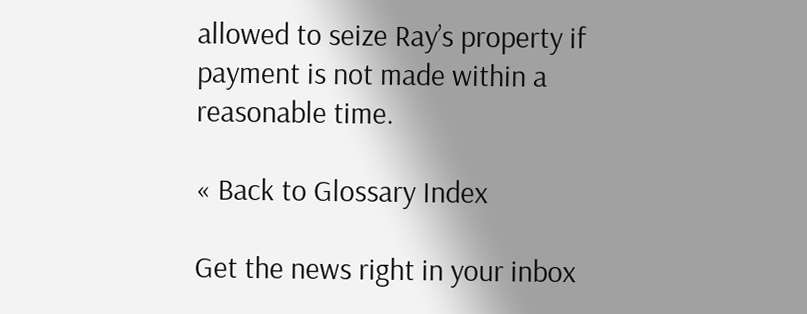allowed to seize Ray’s property if payment is not made within a reasonable time.

« Back to Glossary Index

Get the news right in your inbox